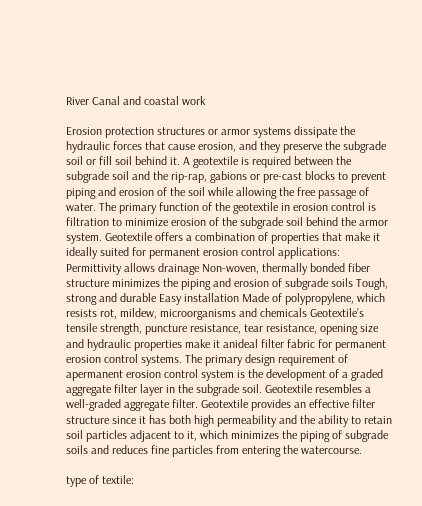River Canal and coastal work

Erosion protection structures or armor systems dissipate the hydraulic forces that cause erosion, and they preserve the subgrade soil or fill soil behind it. A geotextile is required between the subgrade soil and the rip-rap, gabions or pre-cast blocks to prevent piping and erosion of the soil while allowing the free passage of water. The primary function of the geotextile in erosion control is filtration to minimize erosion of the subgrade soil behind the armor system. Geotextile offers a combination of properties that make it ideally suited for permanent erosion control applications: Permittivity allows drainage Non-woven, thermally bonded fiber structure minimizes the piping and erosion of subgrade soils Tough, strong and durable Easy installation Made of polypropylene, which resists rot, mildew, microorganisms and chemicals Geotextile’s tensile strength, puncture resistance, tear resistance, opening size and hydraulic properties make it anideal filter fabric for permanent erosion control systems. The primary design requirement of apermanent erosion control system is the development of a graded aggregate filter layer in the subgrade soil. Geotextile resembles a well-graded aggregate filter. Geotextile provides an effective filter structure since it has both high permeability and the ability to retain soil particles adjacent to it, which minimizes the piping of subgrade soils and reduces fine particles from entering the watercourse.

type of textile: